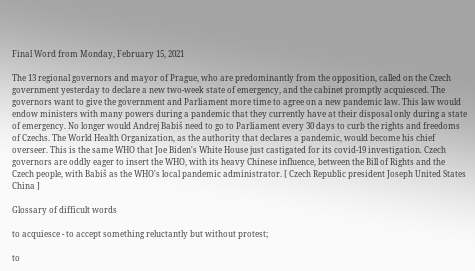Final Word from Monday, February 15, 2021

The 13 regional governors and mayor of Prague, who are predominantly from the opposition, called on the Czech government yesterday to declare a new two-week state of emergency, and the cabinet promptly acquiesced. The governors want to give the government and Parliament more time to agree on a new pandemic law. This law would endow ministers with many powers during a pandemic that they currently have at their disposal only during a state of emergency. No longer would Andrej Babiš need to go to Parliament every 30 days to curb the rights and freedoms of Czechs. The World Health Organization, as the authority that declares a pandemic, would become his chief overseer. This is the same WHO that Joe Biden's White House just castigated for its covid-19 investigation. Czech governors are oddly eager to insert the WHO, with its heavy Chinese influence, between the Bill of Rights and the Czech people, with Babiš as the WHO's local pandemic administrator. [ Czech Republic president Joseph United States China ]

Glossary of difficult words

to acquiesce - to accept something reluctantly but without protest;

to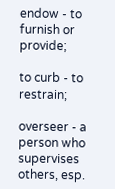endow - to furnish or provide;

to curb - to restrain;

overseer - a person who supervises others, esp.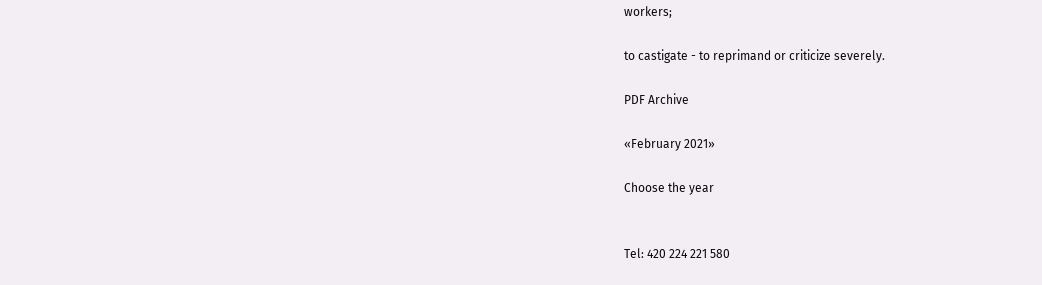workers;

to castigate - to reprimand or criticize severely.

PDF Archive

«February 2021»

Choose the year


Tel: 420 224 221 580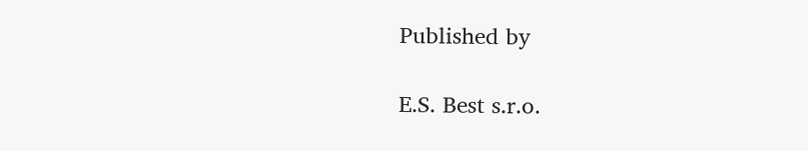Published by

E.S. Best s.r.o.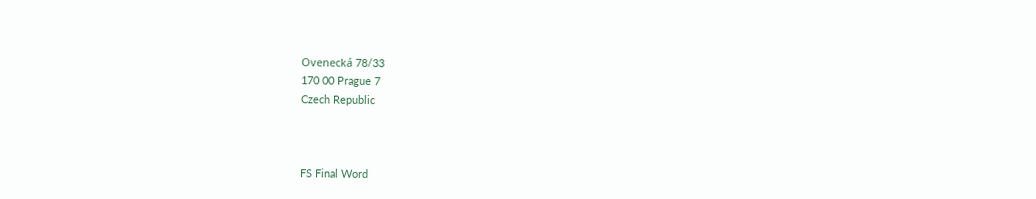Ovenecká 78/33
170 00 Prague 7
Czech Republic



FS Final Word